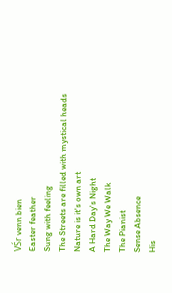VŚr venn bien
Easter feather
Sung with feeling
The Streets are filled with mystical heads
Nature is it's own art
A Hard Day's Night
The Way We Walk
The Pianist
Sense Absence
His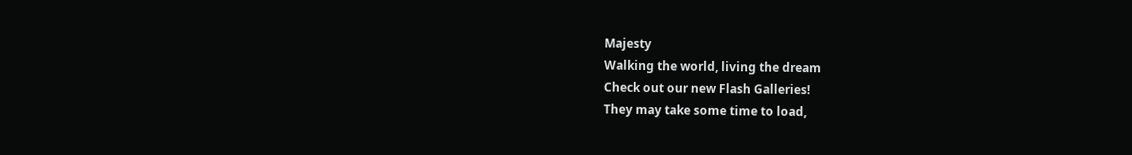Majesty
Walking the world, living the dream
Check out our new Flash Galleries!
They may take some time to load,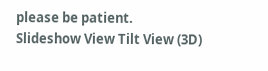please be patient.
Slideshow View Tilt View (3D)